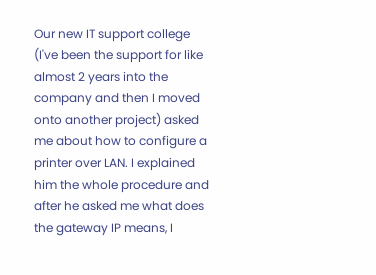Our new IT support college (I've been the support for like almost 2 years into the company and then I moved onto another project) asked me about how to configure a printer over LAN. I explained him the whole procedure and after he asked me what does the gateway IP means, I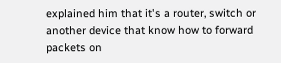explained him that it's a router, switch or another device that know how to forward packets on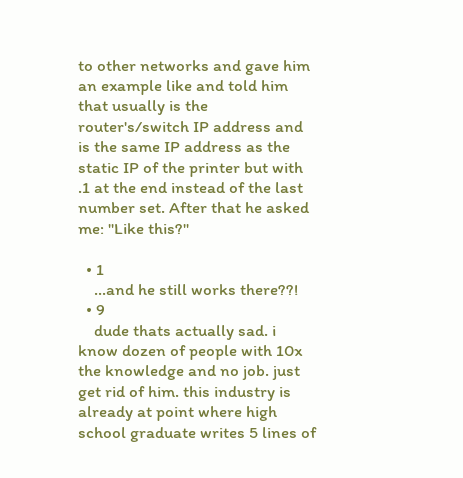to other networks and gave him an example like and told him that usually is the router's/switch IP address and is the same IP address as the static IP of the printer but with .1 at the end instead of the last number set. After that he asked me: "Like this?"

  • 1
    ...and he still works there??!
  • 9
    dude thats actually sad. i know dozen of people with 10x the knowledge and no job. just get rid of him. this industry is already at point where high school graduate writes 5 lines of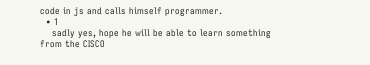code in js and calls himself programmer.
  • 1
    sadly yes, hope he will be able to learn something from the CISCO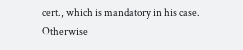cert., which is mandatory in his case. Otherwise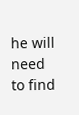he will need to find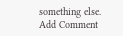something else.
Add Comment